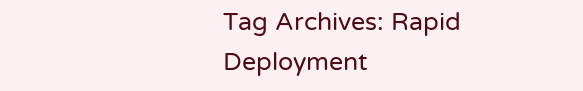Tag Archives: Rapid Deployment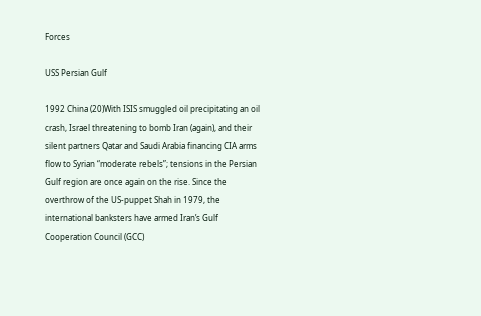Forces

USS Persian Gulf

1992 China (20)With ISIS smuggled oil precipitating an oil crash, Israel threatening to bomb Iran (again), and their silent partners Qatar and Saudi Arabia financing CIA arms flow to Syrian “moderate rebels”; tensions in the Persian Gulf region are once again on the rise. Since the overthrow of the US-puppet Shah in 1979, the international banksters have armed Iran’s Gulf Cooperation Council (GCC)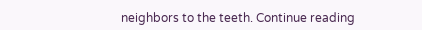neighbors to the teeth. Continue reading